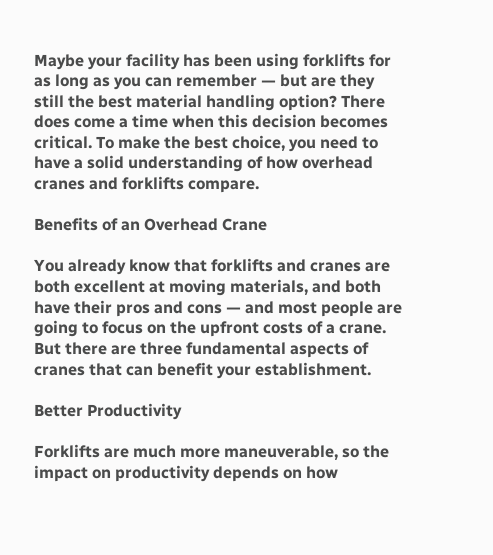Maybe your facility has been using forklifts for as long as you can remember — but are they still the best material handling option? There does come a time when this decision becomes critical. To make the best choice, you need to have a solid understanding of how overhead cranes and forklifts compare.

Benefits of an Overhead Crane

You already know that forklifts and cranes are both excellent at moving materials, and both have their pros and cons — and most people are going to focus on the upfront costs of a crane. But there are three fundamental aspects of cranes that can benefit your establishment.

Better Productivity

Forklifts are much more maneuverable, so the impact on productivity depends on how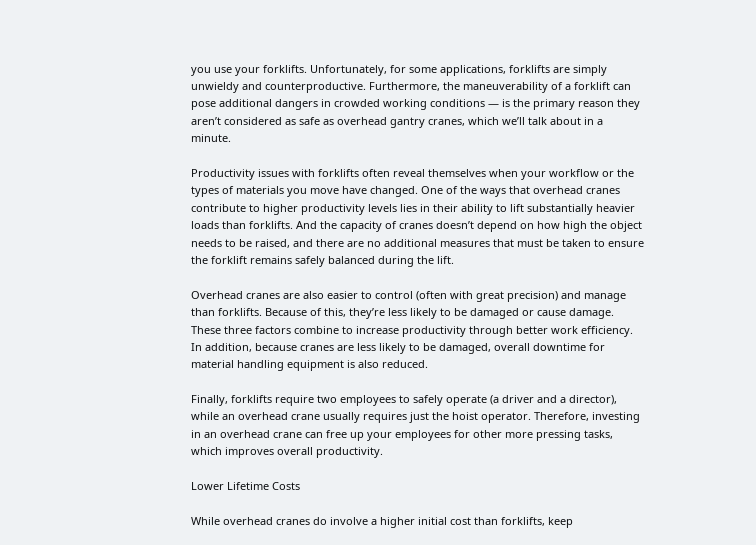you use your forklifts. Unfortunately, for some applications, forklifts are simply unwieldy and counterproductive. Furthermore, the maneuverability of a forklift can pose additional dangers in crowded working conditions — is the primary reason they aren’t considered as safe as overhead gantry cranes, which we’ll talk about in a minute.

Productivity issues with forklifts often reveal themselves when your workflow or the types of materials you move have changed. One of the ways that overhead cranes contribute to higher productivity levels lies in their ability to lift substantially heavier loads than forklifts. And the capacity of cranes doesn’t depend on how high the object needs to be raised, and there are no additional measures that must be taken to ensure the forklift remains safely balanced during the lift.

Overhead cranes are also easier to control (often with great precision) and manage than forklifts. Because of this, they’re less likely to be damaged or cause damage. These three factors combine to increase productivity through better work efficiency. In addition, because cranes are less likely to be damaged, overall downtime for material handling equipment is also reduced.

Finally, forklifts require two employees to safely operate (a driver and a director), while an overhead crane usually requires just the hoist operator. Therefore, investing in an overhead crane can free up your employees for other more pressing tasks, which improves overall productivity.

Lower Lifetime Costs

While overhead cranes do involve a higher initial cost than forklifts, keep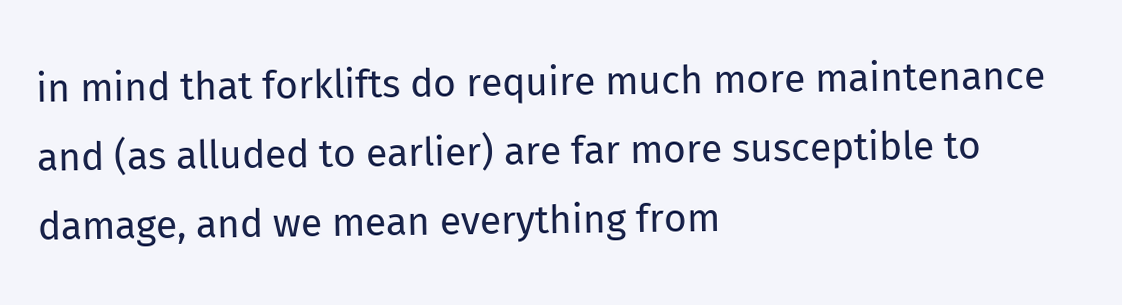in mind that forklifts do require much more maintenance and (as alluded to earlier) are far more susceptible to damage, and we mean everything from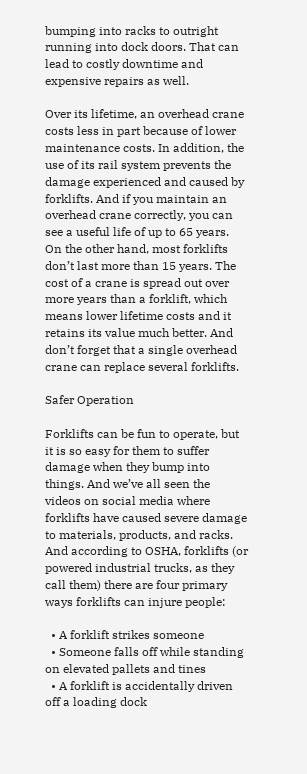bumping into racks to outright running into dock doors. That can lead to costly downtime and expensive repairs as well.

Over its lifetime, an overhead crane costs less in part because of lower maintenance costs. In addition, the use of its rail system prevents the damage experienced and caused by forklifts. And if you maintain an overhead crane correctly, you can see a useful life of up to 65 years. On the other hand, most forklifts don’t last more than 15 years. The cost of a crane is spread out over more years than a forklift, which means lower lifetime costs and it retains its value much better. And don’t forget that a single overhead crane can replace several forklifts.

Safer Operation

Forklifts can be fun to operate, but it is so easy for them to suffer damage when they bump into things. And we’ve all seen the videos on social media where forklifts have caused severe damage to materials, products, and racks. And according to OSHA, forklifts (or powered industrial trucks, as they call them) there are four primary ways forklifts can injure people:

  • A forklift strikes someone
  • Someone falls off while standing on elevated pallets and tines
  • A forklift is accidentally driven off a loading dock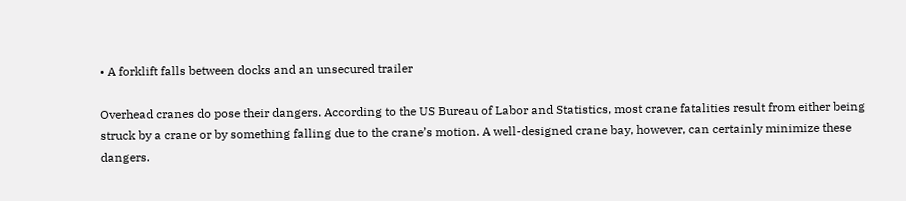• A forklift falls between docks and an unsecured trailer

Overhead cranes do pose their dangers. According to the US Bureau of Labor and Statistics, most crane fatalities result from either being struck by a crane or by something falling due to the crane’s motion. A well-designed crane bay, however, can certainly minimize these dangers.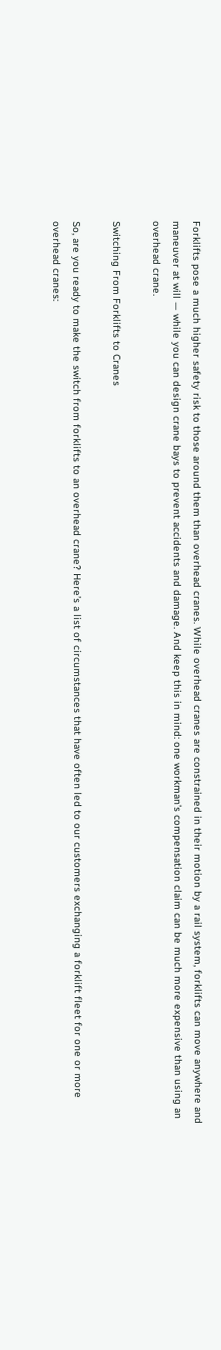Forklifts pose a much higher safety risk to those around them than overhead cranes. While overhead cranes are constrained in their motion by a rail system, forklifts can move anywhere and maneuver at will — while you can design crane bays to prevent accidents and damage. And keep this in mind: one workman’s compensation claim can be much more expensive than using an overhead crane.

Switching From Forklifts to Cranes

So, are you ready to make the switch from forklifts to an overhead crane? Here’s a list of circumstances that have often led to our customers exchanging a forklift fleet for one or more overhead cranes: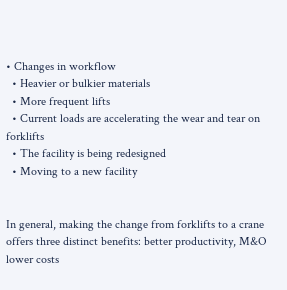• Changes in workflow
  • Heavier or bulkier materials
  • More frequent lifts
  • Current loads are accelerating the wear and tear on forklifts
  • The facility is being redesigned
  • Moving to a new facility


In general, making the change from forklifts to a crane offers three distinct benefits: better productivity, M&O lower costs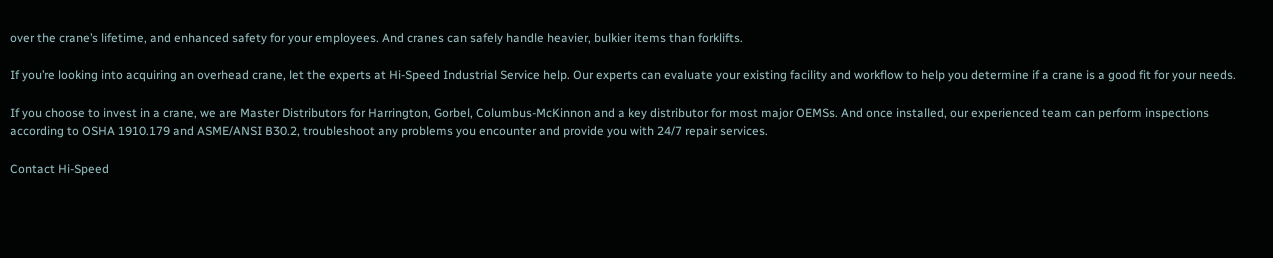over the crane’s lifetime, and enhanced safety for your employees. And cranes can safely handle heavier, bulkier items than forklifts.

If you’re looking into acquiring an overhead crane, let the experts at Hi-Speed Industrial Service help. Our experts can evaluate your existing facility and workflow to help you determine if a crane is a good fit for your needs.

If you choose to invest in a crane, we are Master Distributors for Harrington, Gorbel, Columbus-McKinnon and a key distributor for most major OEMSs. And once installed, our experienced team can perform inspections according to OSHA 1910.179 and ASME/ANSI B30.2, troubleshoot any problems you encounter and provide you with 24/7 repair services.

Contact Hi-Speed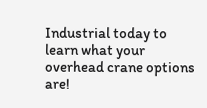Industrial today to learn what your overhead crane options are!